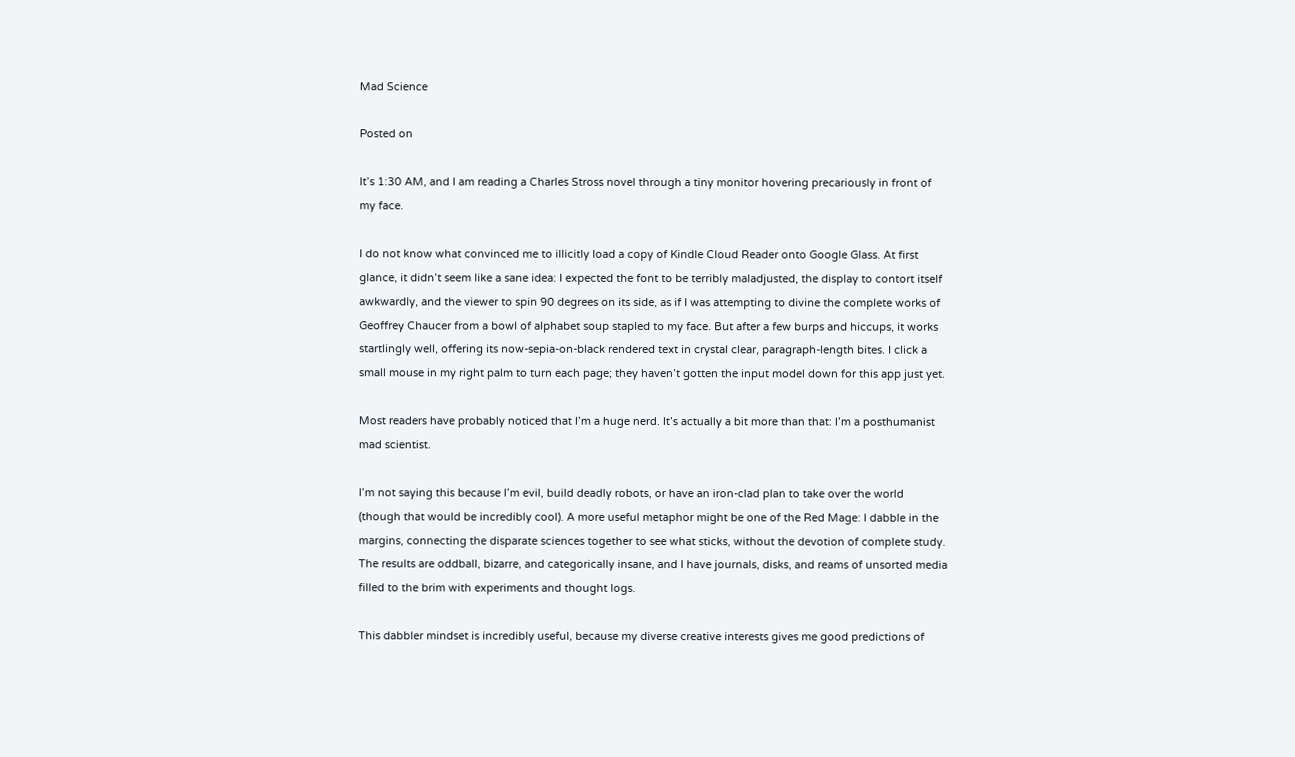Mad Science

Posted on

It’s 1:30 AM, and I am reading a Charles Stross novel through a tiny monitor hovering precariously in front of my face.

I do not know what convinced me to illicitly load a copy of Kindle Cloud Reader onto Google Glass. At first glance, it didn’t seem like a sane idea: I expected the font to be terribly maladjusted, the display to contort itself awkwardly, and the viewer to spin 90 degrees on its side, as if I was attempting to divine the complete works of Geoffrey Chaucer from a bowl of alphabet soup stapled to my face. But after a few burps and hiccups, it works startlingly well, offering its now-sepia-on-black rendered text in crystal clear, paragraph-length bites. I click a small mouse in my right palm to turn each page; they haven’t gotten the input model down for this app just yet.

Most readers have probably noticed that I’m a huge nerd. It’s actually a bit more than that: I’m a posthumanist mad scientist.

I’m not saying this because I’m evil, build deadly robots, or have an iron-clad plan to take over the world (though that would be incredibly cool). A more useful metaphor might be one of the Red Mage: I dabble in the margins, connecting the disparate sciences together to see what sticks, without the devotion of complete study. The results are oddball, bizarre, and categorically insane, and I have journals, disks, and reams of unsorted media filled to the brim with experiments and thought logs.

This dabbler mindset is incredibly useful, because my diverse creative interests gives me good predictions of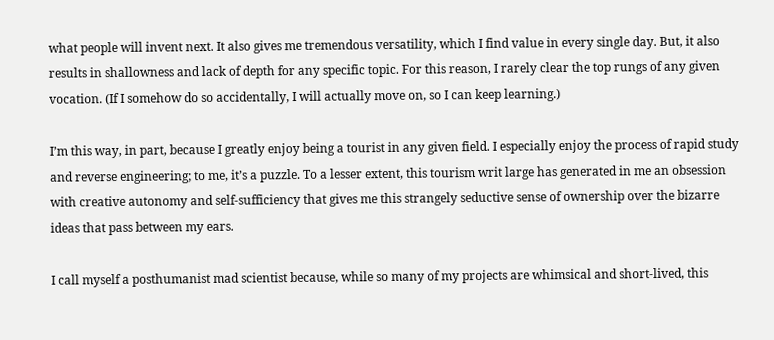what people will invent next. It also gives me tremendous versatility, which I find value in every single day. But, it also results in shallowness and lack of depth for any specific topic. For this reason, I rarely clear the top rungs of any given vocation. (If I somehow do so accidentally, I will actually move on, so I can keep learning.)

I’m this way, in part, because I greatly enjoy being a tourist in any given field. I especially enjoy the process of rapid study and reverse engineering; to me, it’s a puzzle. To a lesser extent, this tourism writ large has generated in me an obsession with creative autonomy and self-sufficiency that gives me this strangely seductive sense of ownership over the bizarre ideas that pass between my ears.

I call myself a posthumanist mad scientist because, while so many of my projects are whimsical and short-lived, this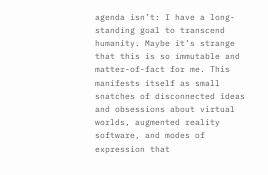agenda isn’t: I have a long-standing goal to transcend humanity. Maybe it’s strange that this is so immutable and matter-of-fact for me. This manifests itself as small snatches of disconnected ideas and obsessions about virtual worlds, augmented reality software, and modes of expression that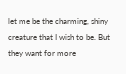let me be the charming, shiny creature that I wish to be. But they want for more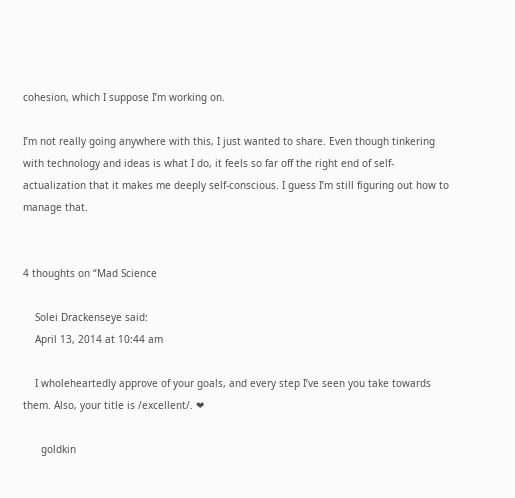cohesion, which I suppose I’m working on.

I’m not really going anywhere with this, I just wanted to share. Even though tinkering with technology and ideas is what I do, it feels so far off the right end of self-actualization that it makes me deeply self-conscious. I guess I’m still figuring out how to manage that.


4 thoughts on “Mad Science

    Solei Drackenseye said:
    April 13, 2014 at 10:44 am

    I wholeheartedly approve of your goals, and every step I’ve seen you take towards them. Also, your title is /excellent/. ❤

      goldkin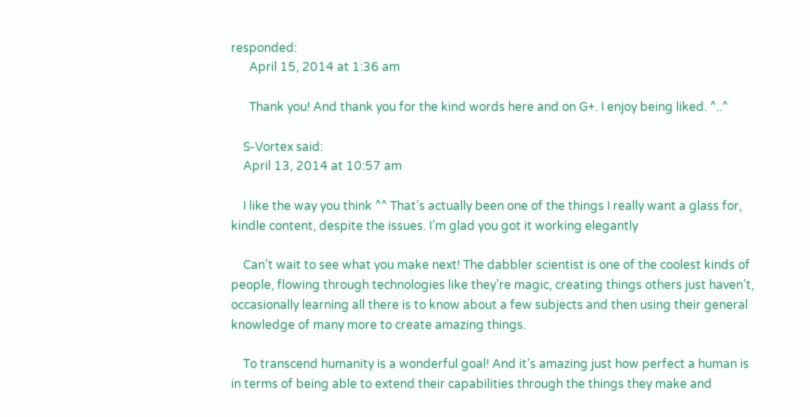responded:
      April 15, 2014 at 1:36 am

      Thank you! And thank you for the kind words here and on G+. I enjoy being liked. ^..^

    S-Vortex said:
    April 13, 2014 at 10:57 am

    I like the way you think ^^ That’s actually been one of the things I really want a glass for, kindle content, despite the issues. I’m glad you got it working elegantly

    Can’t wait to see what you make next! The dabbler scientist is one of the coolest kinds of people, flowing through technologies like they’re magic, creating things others just haven’t, occasionally learning all there is to know about a few subjects and then using their general knowledge of many more to create amazing things.

    To transcend humanity is a wonderful goal! And it’s amazing just how perfect a human is in terms of being able to extend their capabilities through the things they make and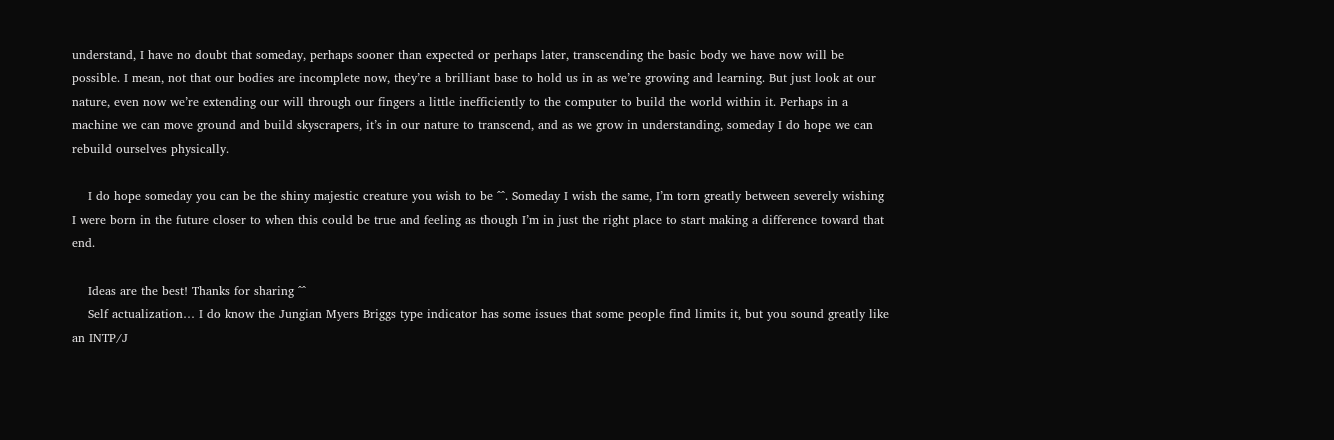understand, I have no doubt that someday, perhaps sooner than expected or perhaps later, transcending the basic body we have now will be possible. I mean, not that our bodies are incomplete now, they’re a brilliant base to hold us in as we’re growing and learning. But just look at our nature, even now we’re extending our will through our fingers a little inefficiently to the computer to build the world within it. Perhaps in a machine we can move ground and build skyscrapers, it’s in our nature to transcend, and as we grow in understanding, someday I do hope we can rebuild ourselves physically.

    I do hope someday you can be the shiny majestic creature you wish to be ^^. Someday I wish the same, I’m torn greatly between severely wishing I were born in the future closer to when this could be true and feeling as though I’m in just the right place to start making a difference toward that end.

    Ideas are the best! Thanks for sharing ^^
    Self actualization… I do know the Jungian Myers Briggs type indicator has some issues that some people find limits it, but you sound greatly like an INTP/J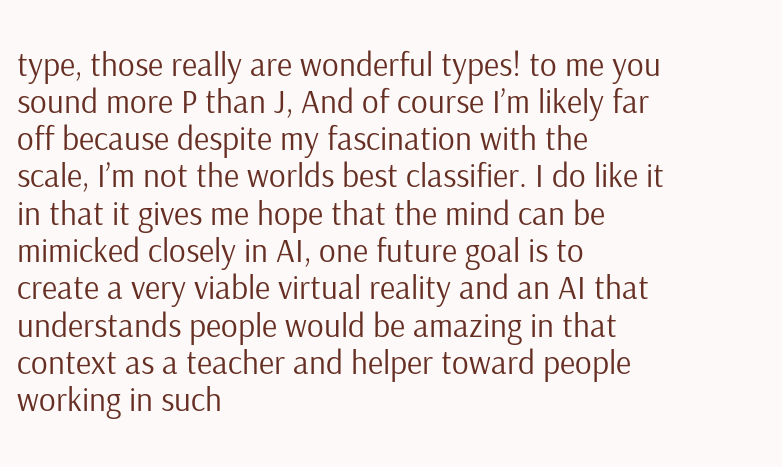type, those really are wonderful types! to me you sound more P than J, And of course I’m likely far off because despite my fascination with the scale, I’m not the worlds best classifier. I do like it in that it gives me hope that the mind can be mimicked closely in AI, one future goal is to create a very viable virtual reality and an AI that understands people would be amazing in that context as a teacher and helper toward people working in such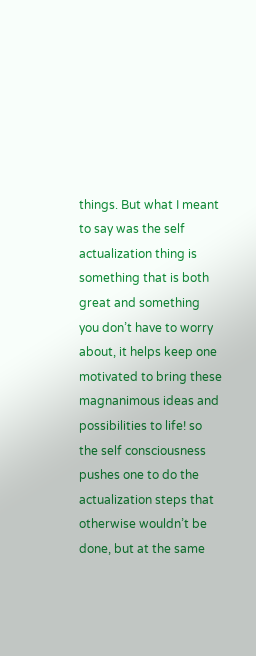things. But what I meant to say was the self actualization thing is something that is both great and something you don’t have to worry about, it helps keep one motivated to bring these magnanimous ideas and possibilities to life! so the self consciousness pushes one to do the actualization steps that otherwise wouldn’t be done, but at the same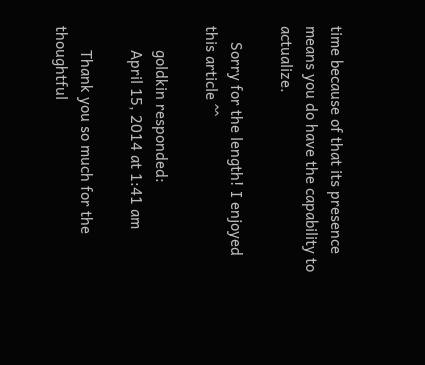time because of that its presence means you do have the capability to actualize.

    Sorry for the length! I enjoyed this article ^^

      goldkin responded:
      April 15, 2014 at 1:41 am

      Thank you so much for the thoughtful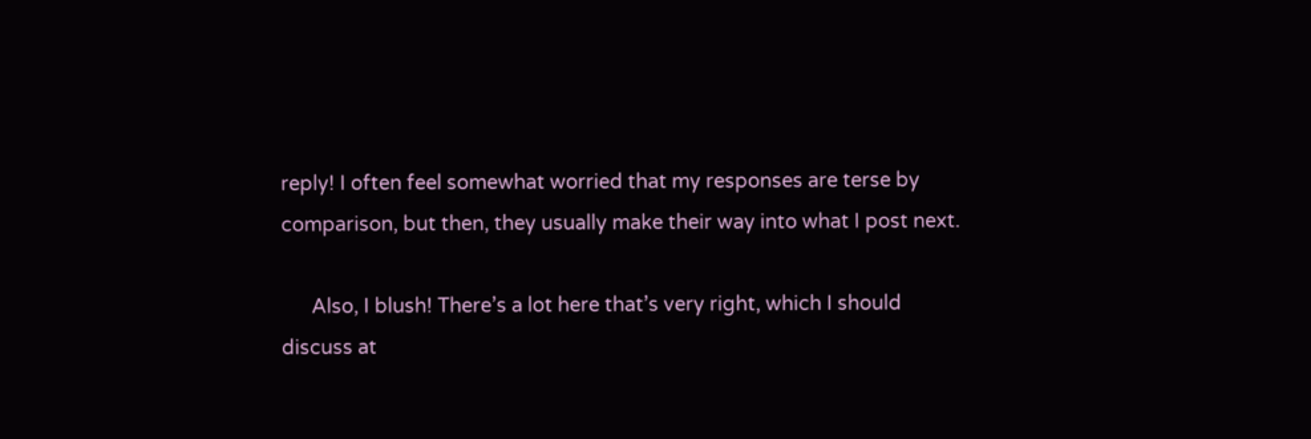reply! I often feel somewhat worried that my responses are terse by comparison, but then, they usually make their way into what I post next.

      Also, I blush! There’s a lot here that’s very right, which I should discuss at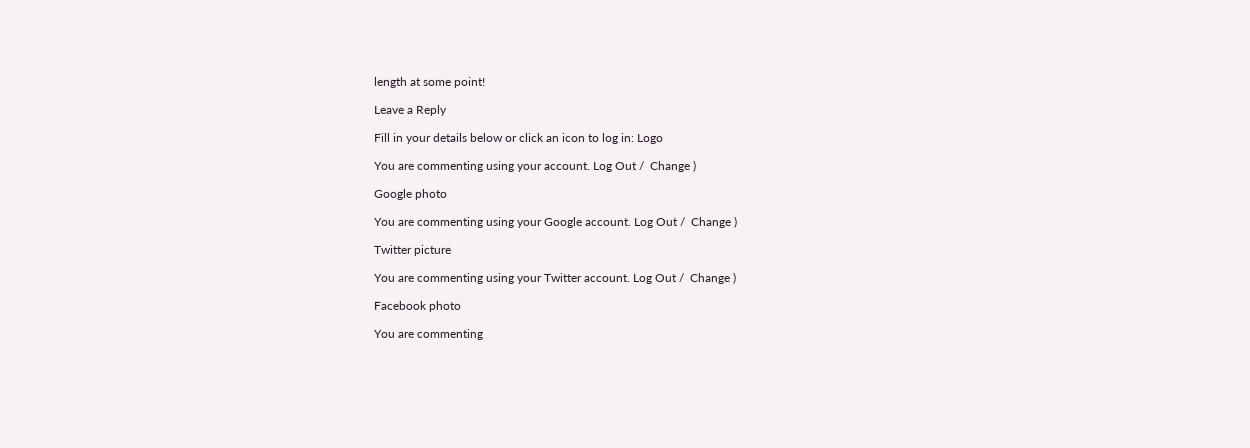length at some point!

Leave a Reply

Fill in your details below or click an icon to log in: Logo

You are commenting using your account. Log Out /  Change )

Google photo

You are commenting using your Google account. Log Out /  Change )

Twitter picture

You are commenting using your Twitter account. Log Out /  Change )

Facebook photo

You are commenting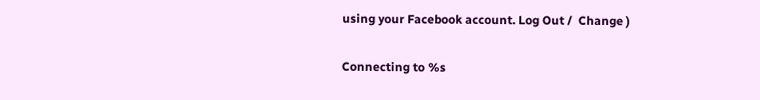using your Facebook account. Log Out /  Change )

Connecting to %s